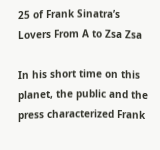25 of Frank Sinatra’s Lovers From A to Zsa Zsa

In his short time on this planet, the public and the press characterized Frank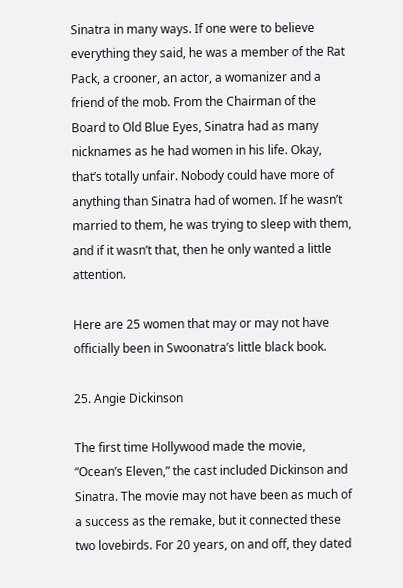Sinatra in many ways. If one were to believe everything they said, he was a member of the Rat Pack, a crooner, an actor, a womanizer and a friend of the mob. From the Chairman of the Board to Old Blue Eyes, Sinatra had as many nicknames as he had women in his life. Okay, that’s totally unfair. Nobody could have more of anything than Sinatra had of women. If he wasn’t married to them, he was trying to sleep with them, and if it wasn’t that, then he only wanted a little attention.

Here are 25 women that may or may not have officially been in Swoonatra’s little black book.

25. Angie Dickinson

The first time Hollywood made the movie, “Ocean’s Eleven,” the cast included Dickinson and Sinatra. The movie may not have been as much of a success as the remake, but it connected these two lovebirds. For 20 years, on and off, they dated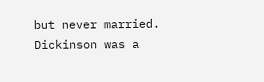but never married. Dickinson was a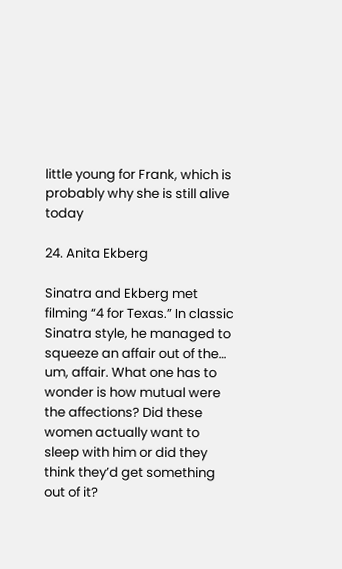little young for Frank, which is probably why she is still alive today

24. Anita Ekberg

Sinatra and Ekberg met filming “4 for Texas.” In classic Sinatra style, he managed to squeeze an affair out of the… um, affair. What one has to wonder is how mutual were the affections? Did these women actually want to sleep with him or did they think they’d get something out of it?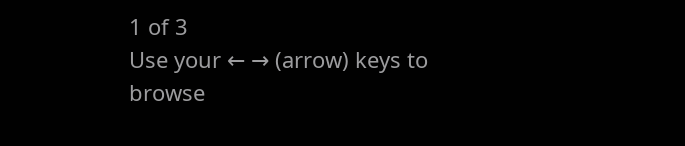1 of 3
Use your ← → (arrow) keys to browse